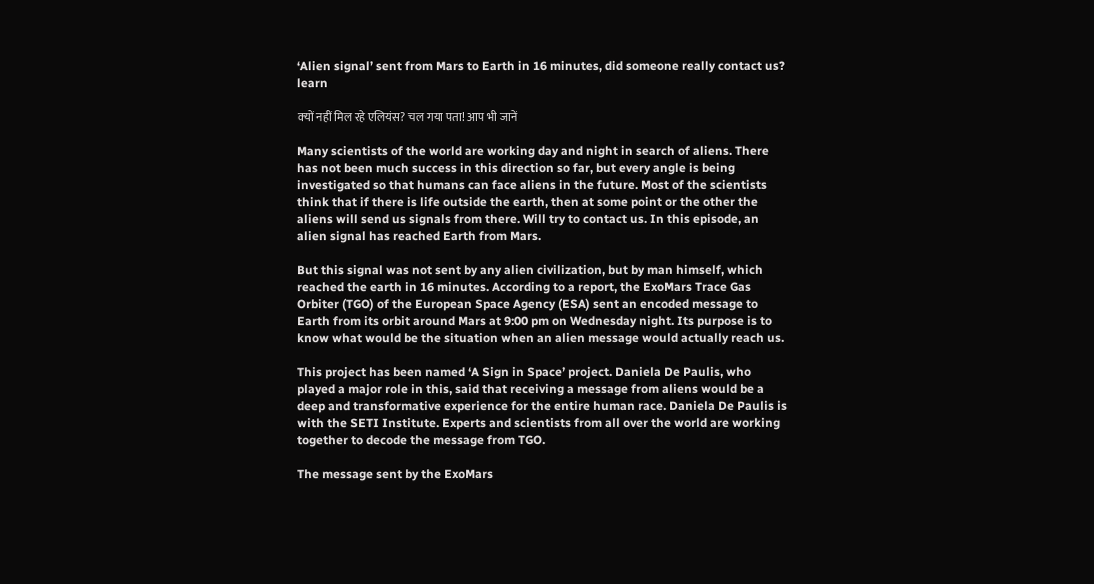‘Alien signal’ sent from Mars to Earth in 16 minutes, did someone really contact us? learn

क्‍यों नहीं मिल रहे एलियंस? चल गया पता! आप भी जानें

Many scientists of the world are working day and night in search of aliens. There has not been much success in this direction so far, but every angle is being investigated so that humans can face aliens in the future. Most of the scientists think that if there is life outside the earth, then at some point or the other the aliens will send us signals from there. Will try to contact us. In this episode, an alien signal has reached Earth from Mars.

But this signal was not sent by any alien civilization, but by man himself, which reached the earth in 16 minutes. According to a report, the ExoMars Trace Gas Orbiter (TGO) of the European Space Agency (ESA) sent an encoded message to Earth from its orbit around Mars at 9:00 pm on Wednesday night. Its purpose is to know what would be the situation when an alien message would actually reach us.

This project has been named ‘A Sign in Space’ project. Daniela De Paulis, who played a major role in this, said that receiving a message from aliens would be a deep and transformative experience for the entire human race. Daniela De Paulis is with the SETI Institute. Experts and scientists from all over the world are working together to decode the message from TGO.

The message sent by the ExoMars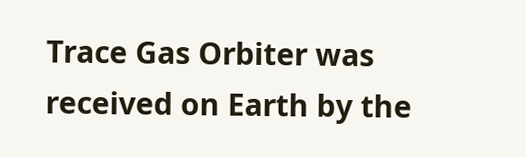Trace Gas Orbiter was received on Earth by the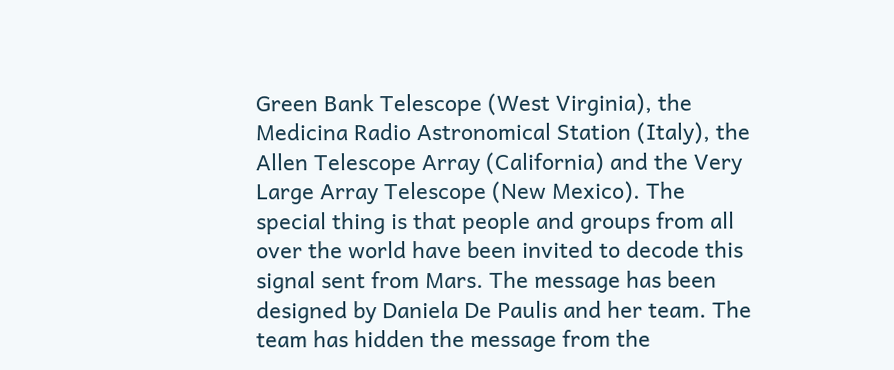Green Bank Telescope (West Virginia), the Medicina Radio Astronomical Station (Italy), the Allen Telescope Array (California) and the Very Large Array Telescope (New Mexico). The special thing is that people and groups from all over the world have been invited to decode this signal sent from Mars. The message has been designed by Daniela De Paulis and her team. The team has hidden the message from the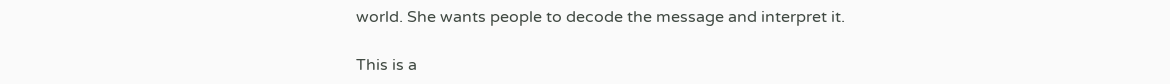world. She wants people to decode the message and interpret it.

This is a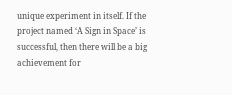unique experiment in itself. If the project named ‘A Sign in Space’ is successful, then there will be a big achievement for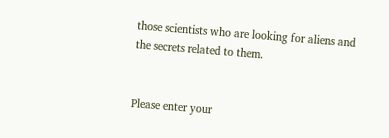those scientists who are looking for aliens and the secrets related to them.


Please enter your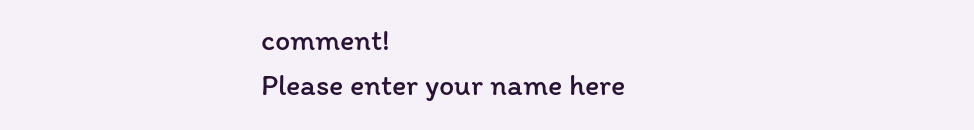comment!
Please enter your name here